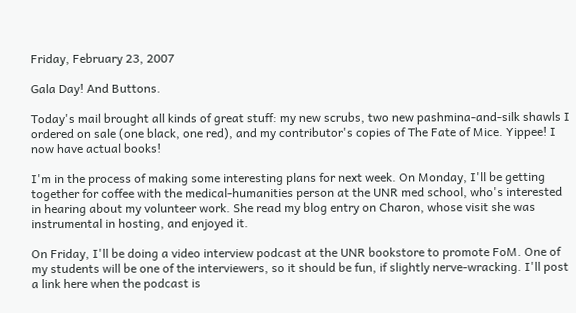Friday, February 23, 2007

Gala Day! And Buttons.

Today's mail brought all kinds of great stuff: my new scrubs, two new pashmina-and-silk shawls I ordered on sale (one black, one red), and my contributor's copies of The Fate of Mice. Yippee! I now have actual books!

I'm in the process of making some interesting plans for next week. On Monday, I'll be getting together for coffee with the medical-humanities person at the UNR med school, who's interested in hearing about my volunteer work. She read my blog entry on Charon, whose visit she was instrumental in hosting, and enjoyed it.

On Friday, I'll be doing a video interview podcast at the UNR bookstore to promote FoM. One of my students will be one of the interviewers, so it should be fun, if slightly nerve-wracking. I'll post a link here when the podcast is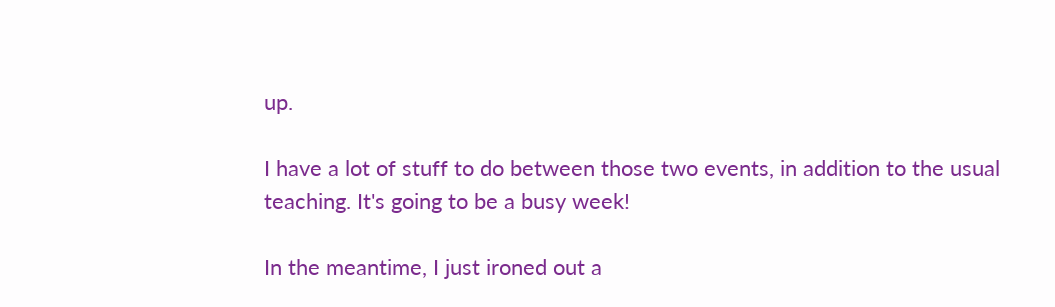up.

I have a lot of stuff to do between those two events, in addition to the usual teaching. It's going to be a busy week!

In the meantime, I just ironed out a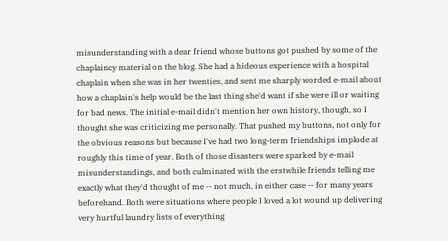misunderstanding with a dear friend whose buttons got pushed by some of the chaplaincy material on the blog. She had a hideous experience with a hospital chaplain when she was in her twenties, and sent me sharply worded e-mail about how a chaplain's help would be the last thing she'd want if she were ill or waiting for bad news. The initial e-mail didn't mention her own history, though, so I thought she was criticizing me personally. That pushed my buttons, not only for the obvious reasons but because I've had two long-term friendships implode at roughly this time of year. Both of those disasters were sparked by e-mail misunderstandings, and both culminated with the erstwhile friends telling me exactly what they'd thought of me -- not much, in either case -- for many years beforehand. Both were situations where people I loved a lot wound up delivering very hurtful laundry lists of everything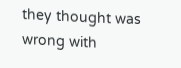they thought was wrong with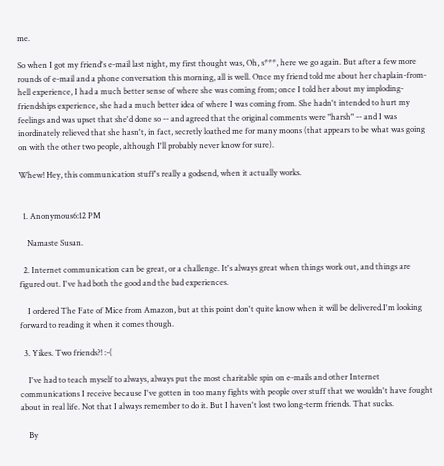me.

So when I got my friend's e-mail last night, my first thought was, Oh, s***, here we go again. But after a few more rounds of e-mail and a phone conversation this morning, all is well. Once my friend told me about her chaplain-from-hell experience, I had a much better sense of where she was coming from; once I told her about my imploding-friendships experience, she had a much better idea of where I was coming from. She hadn't intended to hurt my feelings and was upset that she'd done so -- and agreed that the original comments were "harsh" -- and I was inordinately relieved that she hasn't, in fact, secretly loathed me for many moons (that appears to be what was going on with the other two people, although I'll probably never know for sure).

Whew! Hey, this communication stuff's really a godsend, when it actually works.


  1. Anonymous6:12 PM

    Namaste Susan.

  2. Internet communication can be great, or a challenge. It's always great when things work out, and things are figured out. I've had both the good and the bad experiences.

    I ordered The Fate of Mice from Amazon, but at this point don't quite know when it will be delivered.I'm looking forward to reading it when it comes though.

  3. Yikes. Two friends?! :-(

    I've had to teach myself to always, always put the most charitable spin on e-mails and other Internet communications I receive because I've gotten in too many fights with people over stuff that we wouldn't have fought about in real life. Not that I always remember to do it. But I haven't lost two long-term friends. That sucks.

    By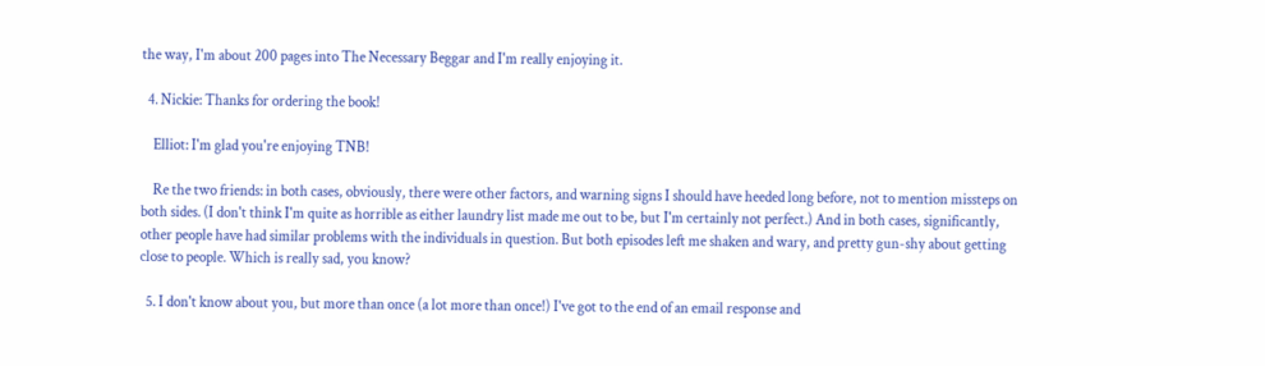the way, I'm about 200 pages into The Necessary Beggar and I'm really enjoying it.

  4. Nickie: Thanks for ordering the book!

    Elliot: I'm glad you're enjoying TNB!

    Re the two friends: in both cases, obviously, there were other factors, and warning signs I should have heeded long before, not to mention missteps on both sides. (I don't think I'm quite as horrible as either laundry list made me out to be, but I'm certainly not perfect.) And in both cases, significantly, other people have had similar problems with the individuals in question. But both episodes left me shaken and wary, and pretty gun-shy about getting close to people. Which is really sad, you know?

  5. I don't know about you, but more than once (a lot more than once!) I've got to the end of an email response and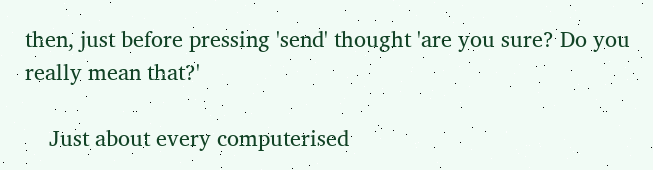then, just before pressing 'send' thought 'are you sure? Do you really mean that?'

    Just about every computerised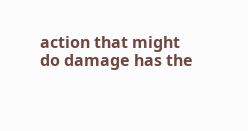action that might do damage has the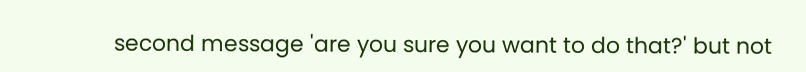second message 'are you sure you want to do that?' but not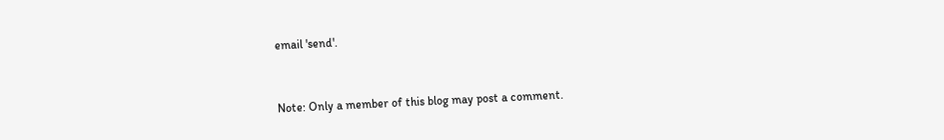email 'send'.


Note: Only a member of this blog may post a comment.